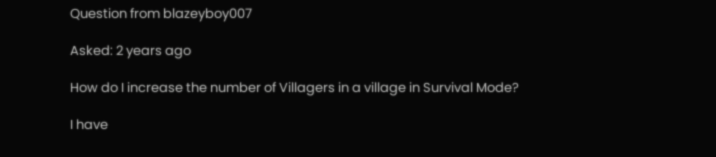Question from blazeyboy007

Asked: 2 years ago

How do I increase the number of Villagers in a village in Survival Mode?

I have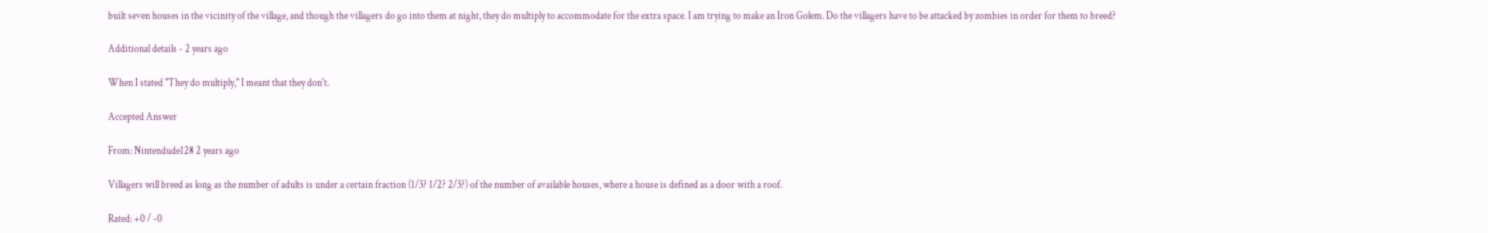built seven houses in the vicinity of the village, and though the villagers do go into them at night, they do multiply to accommodate for the extra space. I am trying to make an Iron Golem. Do the villagers have to be attacked by zombies in order for them to breed?

Additional details - 2 years ago

When I stated "They do multiply," I meant that they don't.

Accepted Answer

From: Nintendude128 2 years ago

Villagers will breed as long as the number of adults is under a certain fraction (1/3? 1/2? 2/3?) of the number of available houses, where a house is defined as a door with a roof.

Rated: +0 / -0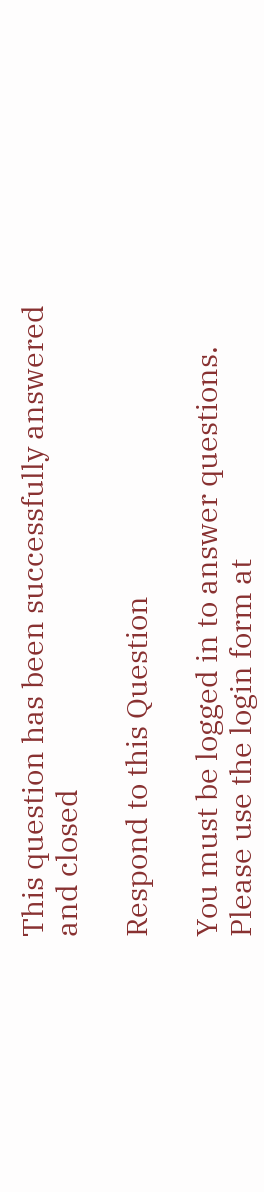This question has been successfully answered and closed

Respond to this Question

You must be logged in to answer questions. Please use the login form at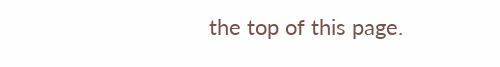the top of this page.